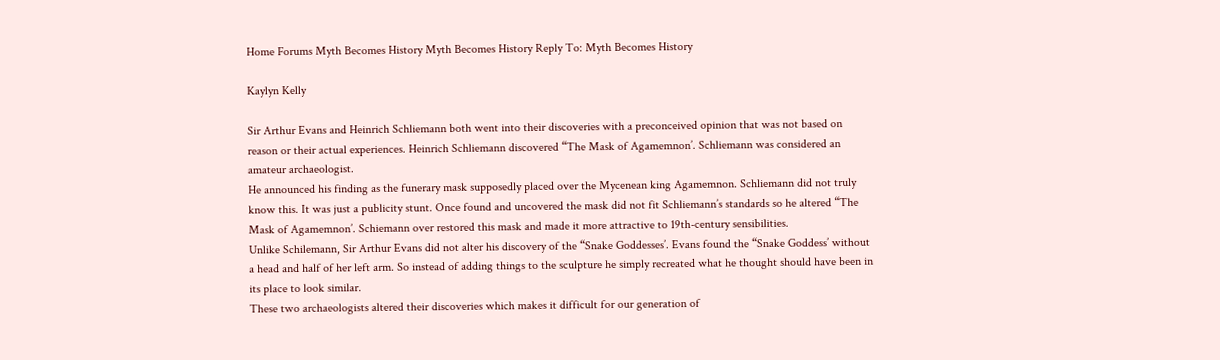Home Forums Myth Becomes History Myth Becomes History Reply To: Myth Becomes History

Kaylyn Kelly

Sir Arthur Evans and Heinrich Schliemann both went into their discoveries with a preconceived opinion that was not based on reason or their actual experiences. Heinrich Schliemann discovered “The Mask of Agamemnon’. Schliemann was considered an amateur archaeologist.
He announced his finding as the funerary mask supposedly placed over the Mycenean king Agamemnon. Schliemann did not truly know this. It was just a publicity stunt. Once found and uncovered the mask did not fit Schliemann’s standards so he altered “The Mask of Agamemnon’. Schiemann over restored this mask and made it more attractive to 19th-century sensibilities.
Unlike Schilemann, Sir Arthur Evans did not alter his discovery of the “Snake Goddesses’. Evans found the “Snake Goddess’ without a head and half of her left arm. So instead of adding things to the sculpture he simply recreated what he thought should have been in its place to look similar.
These two archaeologists altered their discoveries which makes it difficult for our generation of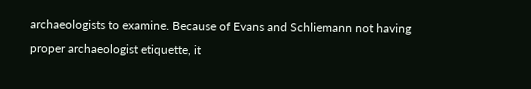archaeologists to examine. Because of Evans and Schliemann not having proper archaeologist etiquette, it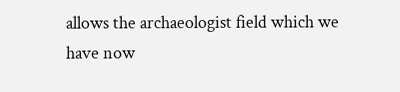allows the archaeologist field which we have now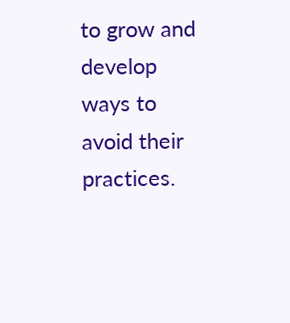to grow and develop ways to avoid their practices.